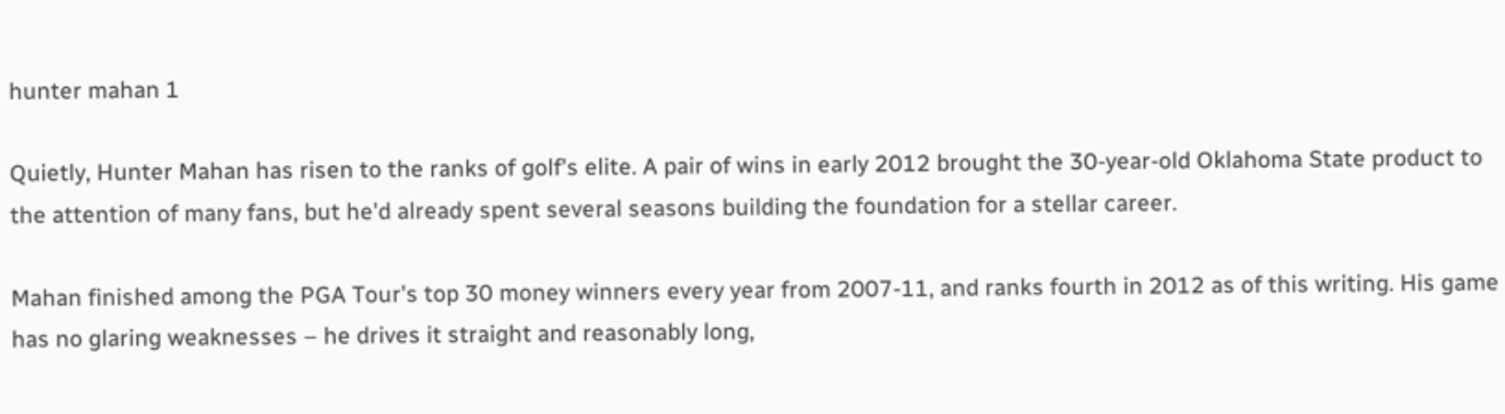hunter mahan 1

Quietly, Hunter Mahan has risen to the ranks of golf's elite. A pair of wins in early 2012 brought the 30-year-old Oklahoma State product to the attention of many fans, but he'd already spent several seasons building the foundation for a stellar career.

Mahan finished among the PGA Tour's top 30 money winners every year from 2007-11, and ranks fourth in 2012 as of this writing. His game has no glaring weaknesses – he drives it straight and reasonably long,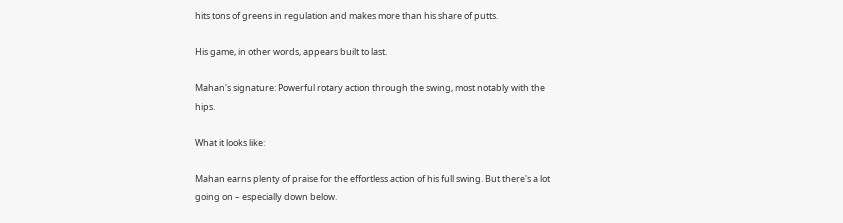hits tons of greens in regulation and makes more than his share of putts.

His game, in other words, appears built to last.

Mahan's signature: Powerful rotary action through the swing, most notably with the hips.

What it looks like:

Mahan earns plenty of praise for the effortless action of his full swing. But there's a lot going on – especially down below.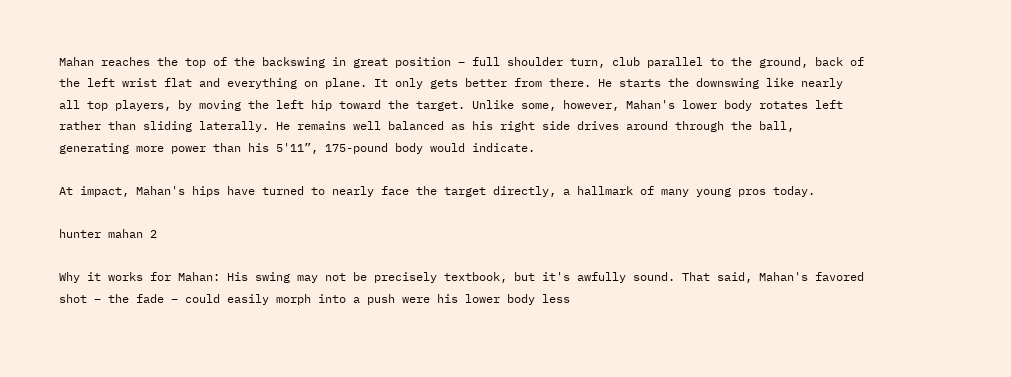Mahan reaches the top of the backswing in great position – full shoulder turn, club parallel to the ground, back of the left wrist flat and everything on plane. It only gets better from there. He starts the downswing like nearly all top players, by moving the left hip toward the target. Unlike some, however, Mahan's lower body rotates left rather than sliding laterally. He remains well balanced as his right side drives around through the ball, generating more power than his 5'11”, 175-pound body would indicate.

At impact, Mahan's hips have turned to nearly face the target directly, a hallmark of many young pros today.

hunter mahan 2

Why it works for Mahan: His swing may not be precisely textbook, but it's awfully sound. That said, Mahan's favored shot – the fade – could easily morph into a push were his lower body less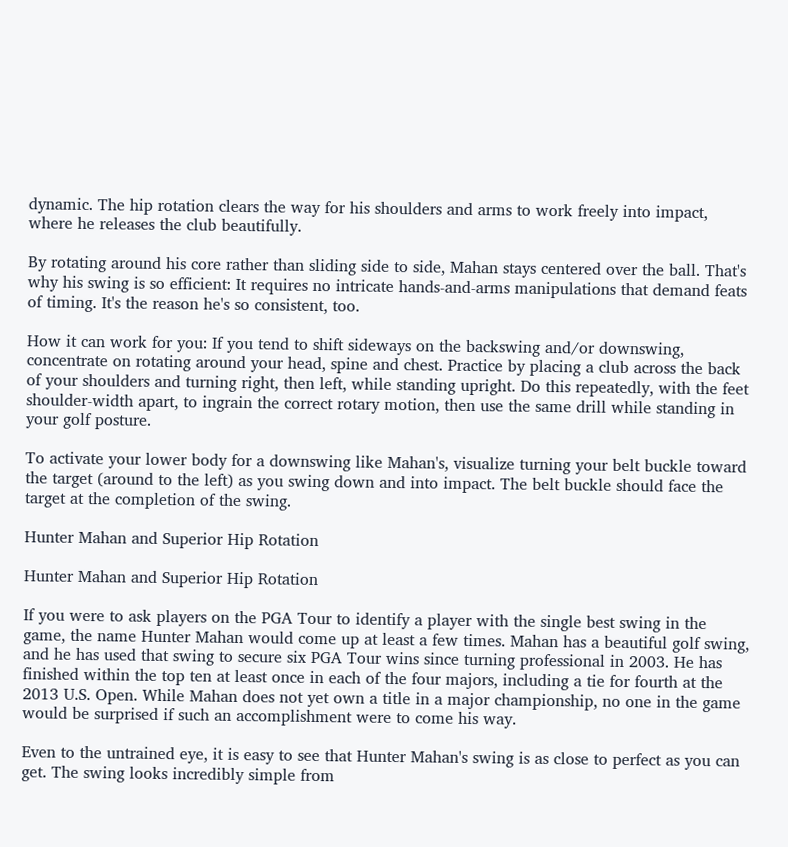dynamic. The hip rotation clears the way for his shoulders and arms to work freely into impact, where he releases the club beautifully.

By rotating around his core rather than sliding side to side, Mahan stays centered over the ball. That's why his swing is so efficient: It requires no intricate hands-and-arms manipulations that demand feats of timing. It's the reason he's so consistent, too.

How it can work for you: If you tend to shift sideways on the backswing and/or downswing, concentrate on rotating around your head, spine and chest. Practice by placing a club across the back of your shoulders and turning right, then left, while standing upright. Do this repeatedly, with the feet shoulder-width apart, to ingrain the correct rotary motion, then use the same drill while standing in your golf posture.

To activate your lower body for a downswing like Mahan's, visualize turning your belt buckle toward the target (around to the left) as you swing down and into impact. The belt buckle should face the target at the completion of the swing.

Hunter Mahan and Superior Hip Rotation

Hunter Mahan and Superior Hip Rotation

If you were to ask players on the PGA Tour to identify a player with the single best swing in the game, the name Hunter Mahan would come up at least a few times. Mahan has a beautiful golf swing, and he has used that swing to secure six PGA Tour wins since turning professional in 2003. He has finished within the top ten at least once in each of the four majors, including a tie for fourth at the 2013 U.S. Open. While Mahan does not yet own a title in a major championship, no one in the game would be surprised if such an accomplishment were to come his way.

Even to the untrained eye, it is easy to see that Hunter Mahan's swing is as close to perfect as you can get. The swing looks incredibly simple from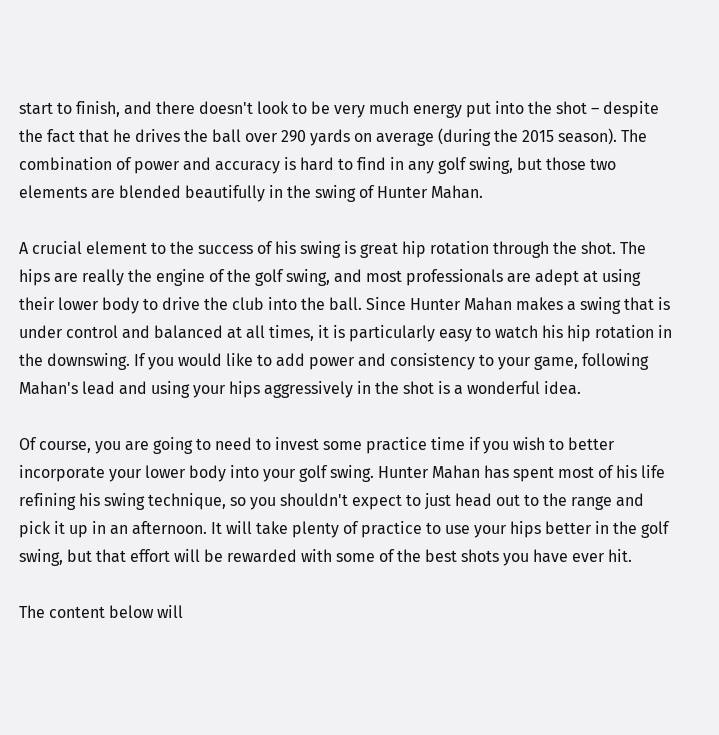start to finish, and there doesn't look to be very much energy put into the shot – despite the fact that he drives the ball over 290 yards on average (during the 2015 season). The combination of power and accuracy is hard to find in any golf swing, but those two elements are blended beautifully in the swing of Hunter Mahan.

A crucial element to the success of his swing is great hip rotation through the shot. The hips are really the engine of the golf swing, and most professionals are adept at using their lower body to drive the club into the ball. Since Hunter Mahan makes a swing that is under control and balanced at all times, it is particularly easy to watch his hip rotation in the downswing. If you would like to add power and consistency to your game, following Mahan's lead and using your hips aggressively in the shot is a wonderful idea.

Of course, you are going to need to invest some practice time if you wish to better incorporate your lower body into your golf swing. Hunter Mahan has spent most of his life refining his swing technique, so you shouldn't expect to just head out to the range and pick it up in an afternoon. It will take plenty of practice to use your hips better in the golf swing, but that effort will be rewarded with some of the best shots you have ever hit.

The content below will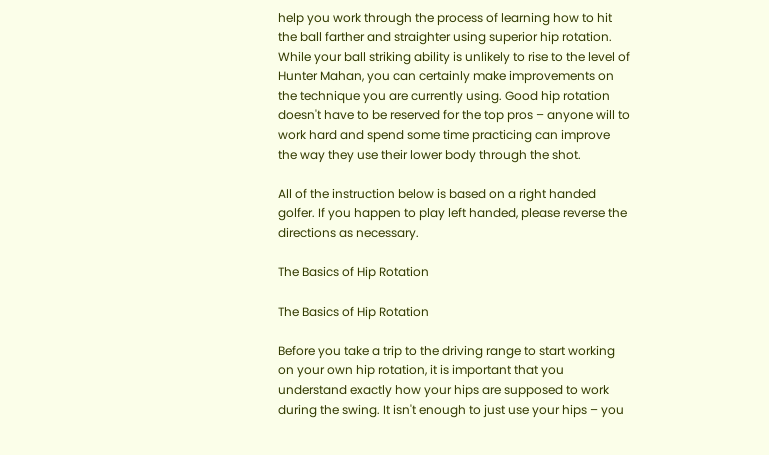help you work through the process of learning how to hit the ball farther and straighter using superior hip rotation. While your ball striking ability is unlikely to rise to the level of Hunter Mahan, you can certainly make improvements on the technique you are currently using. Good hip rotation doesn't have to be reserved for the top pros – anyone will to work hard and spend some time practicing can improve the way they use their lower body through the shot.

All of the instruction below is based on a right handed golfer. If you happen to play left handed, please reverse the directions as necessary.

The Basics of Hip Rotation

The Basics of Hip Rotation

Before you take a trip to the driving range to start working on your own hip rotation, it is important that you understand exactly how your hips are supposed to work during the swing. It isn't enough to just use your hips – you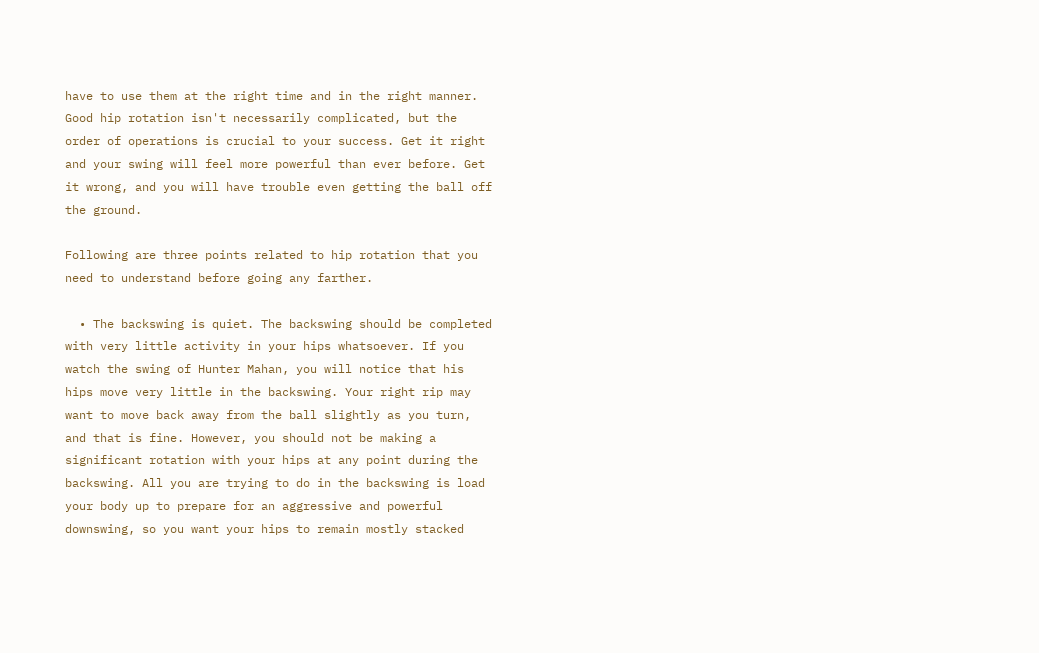have to use them at the right time and in the right manner. Good hip rotation isn't necessarily complicated, but the order of operations is crucial to your success. Get it right and your swing will feel more powerful than ever before. Get it wrong, and you will have trouble even getting the ball off the ground.

Following are three points related to hip rotation that you need to understand before going any farther.

  • The backswing is quiet. The backswing should be completed with very little activity in your hips whatsoever. If you watch the swing of Hunter Mahan, you will notice that his hips move very little in the backswing. Your right rip may want to move back away from the ball slightly as you turn, and that is fine. However, you should not be making a significant rotation with your hips at any point during the backswing. All you are trying to do in the backswing is load your body up to prepare for an aggressive and powerful downswing, so you want your hips to remain mostly stacked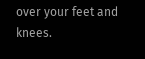over your feet and knees.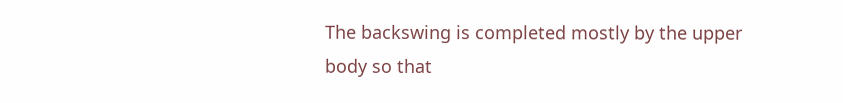The backswing is completed mostly by the upper body so that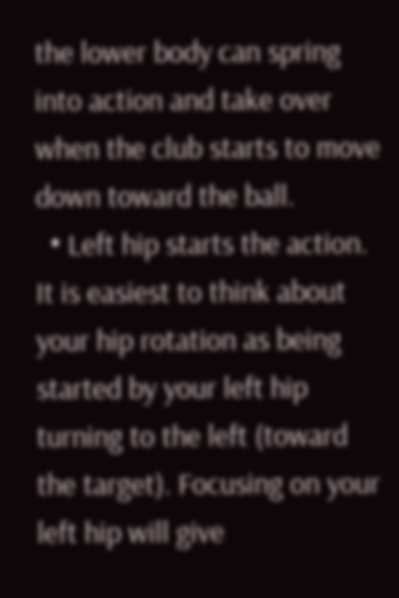the lower body can spring into action and take over when the club starts to move down toward the ball.
  • Left hip starts the action. It is easiest to think about your hip rotation as being started by your left hip turning to the left (toward the target). Focusing on your left hip will give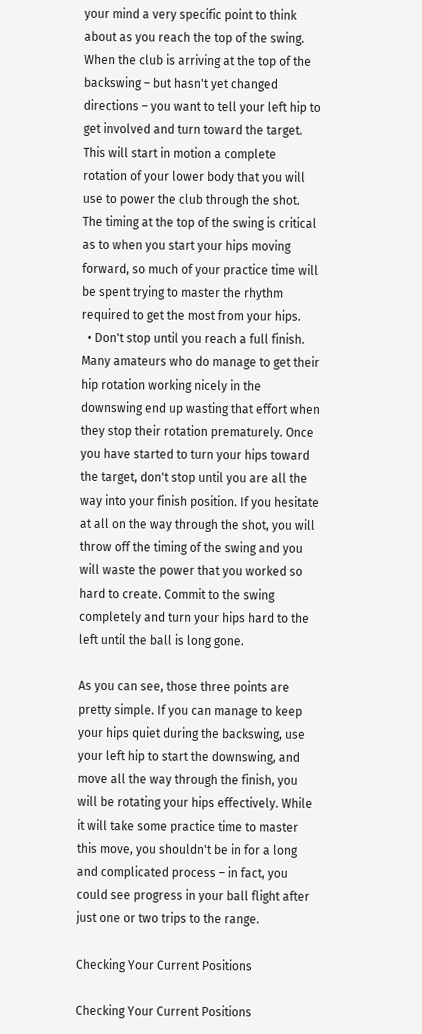your mind a very specific point to think about as you reach the top of the swing. When the club is arriving at the top of the backswing – but hasn't yet changed directions – you want to tell your left hip to get involved and turn toward the target. This will start in motion a complete rotation of your lower body that you will use to power the club through the shot. The timing at the top of the swing is critical as to when you start your hips moving forward, so much of your practice time will be spent trying to master the rhythm required to get the most from your hips.
  • Don't stop until you reach a full finish. Many amateurs who do manage to get their hip rotation working nicely in the downswing end up wasting that effort when they stop their rotation prematurely. Once you have started to turn your hips toward the target, don't stop until you are all the way into your finish position. If you hesitate at all on the way through the shot, you will throw off the timing of the swing and you will waste the power that you worked so hard to create. Commit to the swing completely and turn your hips hard to the left until the ball is long gone.

As you can see, those three points are pretty simple. If you can manage to keep your hips quiet during the backswing, use your left hip to start the downswing, and move all the way through the finish, you will be rotating your hips effectively. While it will take some practice time to master this move, you shouldn't be in for a long and complicated process – in fact, you could see progress in your ball flight after just one or two trips to the range.

Checking Your Current Positions

Checking Your Current Positions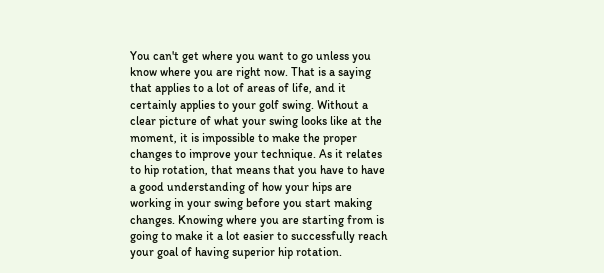You can't get where you want to go unless you know where you are right now. That is a saying that applies to a lot of areas of life, and it certainly applies to your golf swing. Without a clear picture of what your swing looks like at the moment, it is impossible to make the proper changes to improve your technique. As it relates to hip rotation, that means that you have to have a good understanding of how your hips are working in your swing before you start making changes. Knowing where you are starting from is going to make it a lot easier to successfully reach your goal of having superior hip rotation.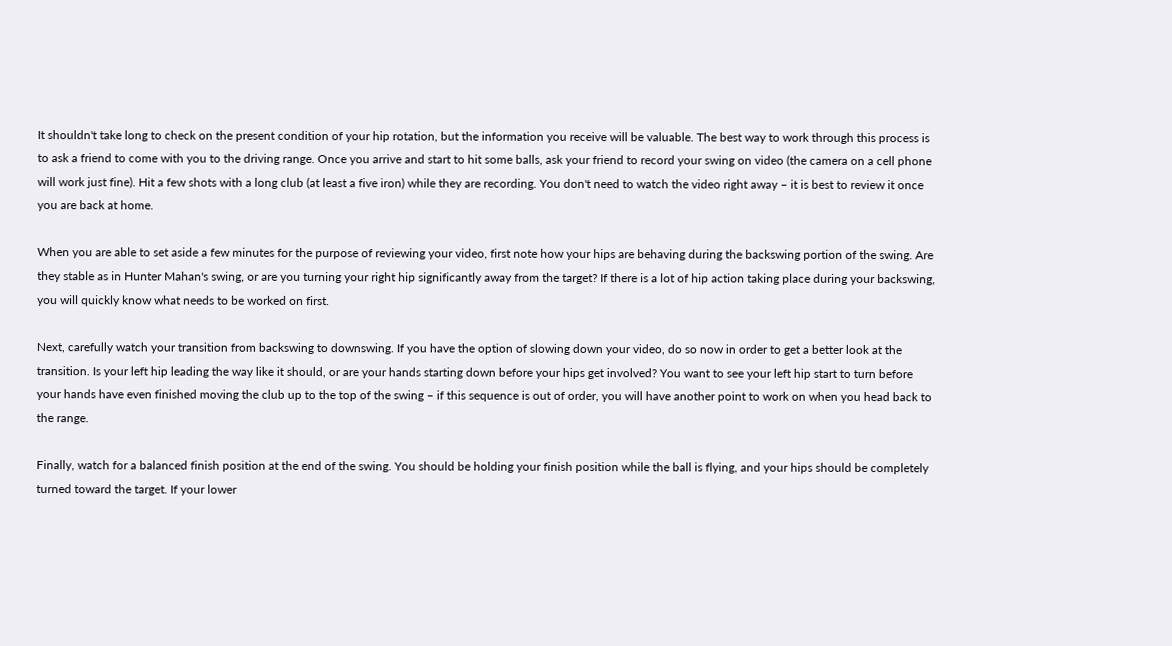It shouldn't take long to check on the present condition of your hip rotation, but the information you receive will be valuable. The best way to work through this process is to ask a friend to come with you to the driving range. Once you arrive and start to hit some balls, ask your friend to record your swing on video (the camera on a cell phone will work just fine). Hit a few shots with a long club (at least a five iron) while they are recording. You don't need to watch the video right away – it is best to review it once you are back at home.

When you are able to set aside a few minutes for the purpose of reviewing your video, first note how your hips are behaving during the backswing portion of the swing. Are they stable as in Hunter Mahan's swing, or are you turning your right hip significantly away from the target? If there is a lot of hip action taking place during your backswing, you will quickly know what needs to be worked on first.

Next, carefully watch your transition from backswing to downswing. If you have the option of slowing down your video, do so now in order to get a better look at the transition. Is your left hip leading the way like it should, or are your hands starting down before your hips get involved? You want to see your left hip start to turn before your hands have even finished moving the club up to the top of the swing – if this sequence is out of order, you will have another point to work on when you head back to the range.

Finally, watch for a balanced finish position at the end of the swing. You should be holding your finish position while the ball is flying, and your hips should be completely turned toward the target. If your lower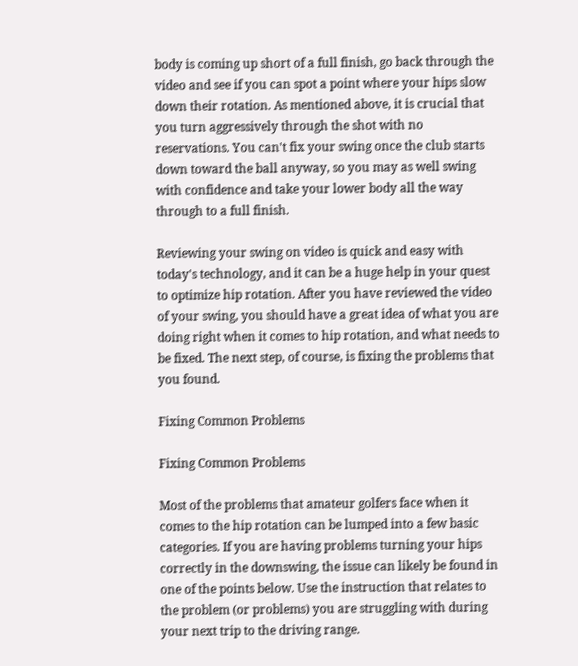body is coming up short of a full finish, go back through the video and see if you can spot a point where your hips slow down their rotation. As mentioned above, it is crucial that you turn aggressively through the shot with no reservations. You can't fix your swing once the club starts down toward the ball anyway, so you may as well swing with confidence and take your lower body all the way through to a full finish.

Reviewing your swing on video is quick and easy with today's technology, and it can be a huge help in your quest to optimize hip rotation. After you have reviewed the video of your swing, you should have a great idea of what you are doing right when it comes to hip rotation, and what needs to be fixed. The next step, of course, is fixing the problems that you found.

Fixing Common Problems

Fixing Common Problems

Most of the problems that amateur golfers face when it comes to the hip rotation can be lumped into a few basic categories. If you are having problems turning your hips correctly in the downswing, the issue can likely be found in one of the points below. Use the instruction that relates to the problem (or problems) you are struggling with during your next trip to the driving range.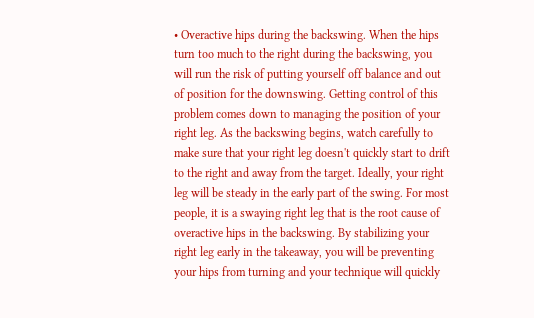• Overactive hips during the backswing. When the hips turn too much to the right during the backswing, you will run the risk of putting yourself off balance and out of position for the downswing. Getting control of this problem comes down to managing the position of your right leg. As the backswing begins, watch carefully to make sure that your right leg doesn't quickly start to drift to the right and away from the target. Ideally, your right leg will be steady in the early part of the swing. For most people, it is a swaying right leg that is the root cause of overactive hips in the backswing. By stabilizing your right leg early in the takeaway, you will be preventing your hips from turning and your technique will quickly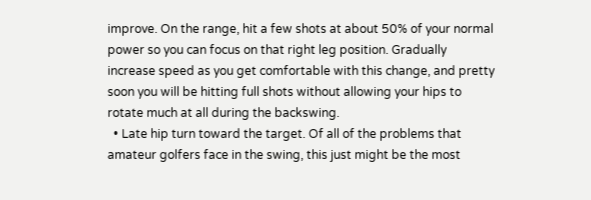improve. On the range, hit a few shots at about 50% of your normal power so you can focus on that right leg position. Gradually increase speed as you get comfortable with this change, and pretty soon you will be hitting full shots without allowing your hips to rotate much at all during the backswing.
  • Late hip turn toward the target. Of all of the problems that amateur golfers face in the swing, this just might be the most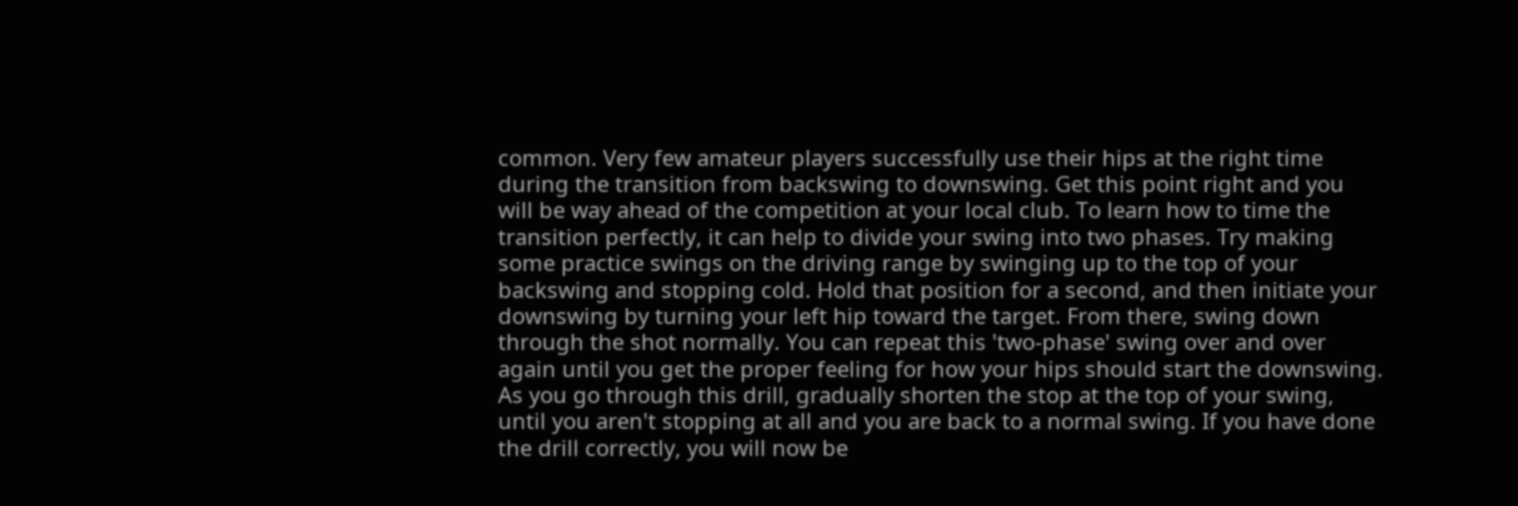common. Very few amateur players successfully use their hips at the right time during the transition from backswing to downswing. Get this point right and you will be way ahead of the competition at your local club. To learn how to time the transition perfectly, it can help to divide your swing into two phases. Try making some practice swings on the driving range by swinging up to the top of your backswing and stopping cold. Hold that position for a second, and then initiate your downswing by turning your left hip toward the target. From there, swing down through the shot normally. You can repeat this 'two-phase' swing over and over again until you get the proper feeling for how your hips should start the downswing. As you go through this drill, gradually shorten the stop at the top of your swing, until you aren't stopping at all and you are back to a normal swing. If you have done the drill correctly, you will now be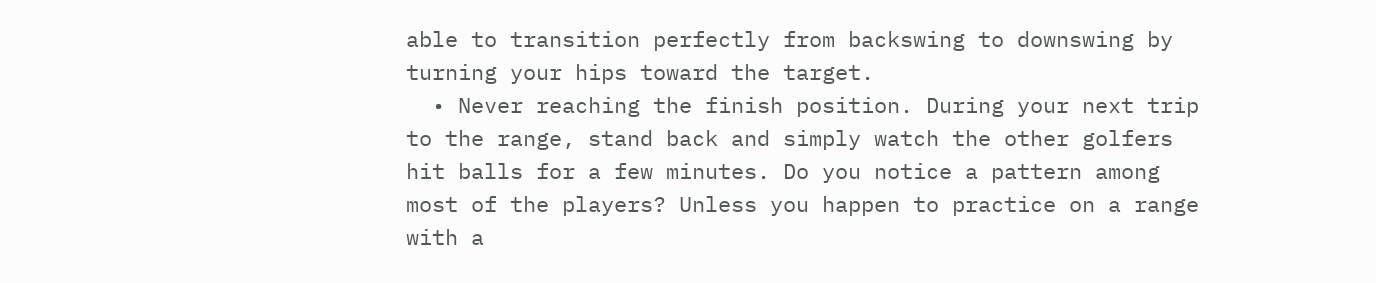able to transition perfectly from backswing to downswing by turning your hips toward the target.
  • Never reaching the finish position. During your next trip to the range, stand back and simply watch the other golfers hit balls for a few minutes. Do you notice a pattern among most of the players? Unless you happen to practice on a range with a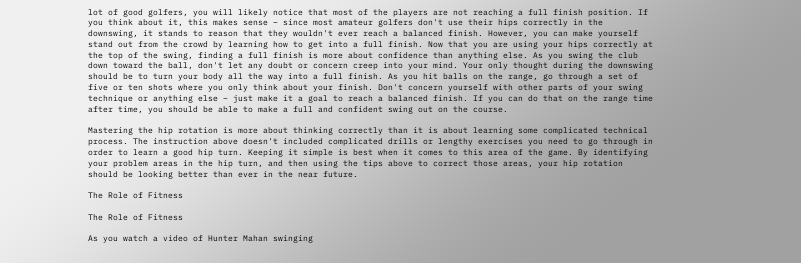lot of good golfers, you will likely notice that most of the players are not reaching a full finish position. If you think about it, this makes sense – since most amateur golfers don't use their hips correctly in the downswing, it stands to reason that they wouldn't ever reach a balanced finish. However, you can make yourself stand out from the crowd by learning how to get into a full finish. Now that you are using your hips correctly at the top of the swing, finding a full finish is more about confidence than anything else. As you swing the club down toward the ball, don't let any doubt or concern creep into your mind. Your only thought during the downswing should be to turn your body all the way into a full finish. As you hit balls on the range, go through a set of five or ten shots where you only think about your finish. Don't concern yourself with other parts of your swing technique or anything else – just make it a goal to reach a balanced finish. If you can do that on the range time after time, you should be able to make a full and confident swing out on the course.

Mastering the hip rotation is more about thinking correctly than it is about learning some complicated technical process. The instruction above doesn't included complicated drills or lengthy exercises you need to go through in order to learn a good hip turn. Keeping it simple is best when it comes to this area of the game. By identifying your problem areas in the hip turn, and then using the tips above to correct those areas, your hip rotation should be looking better than ever in the near future.

The Role of Fitness

The Role of Fitness

As you watch a video of Hunter Mahan swinging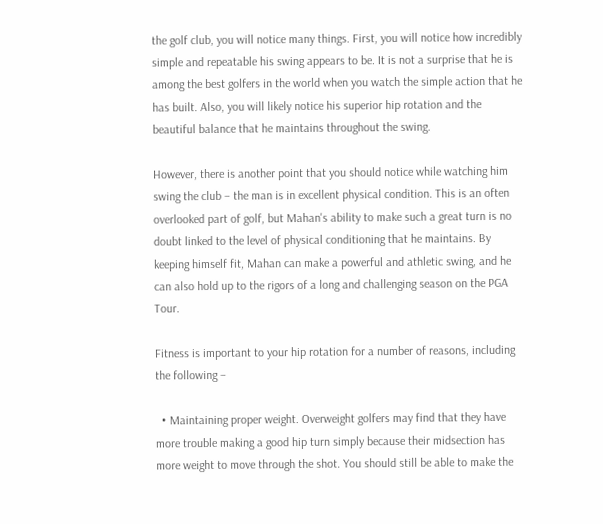the golf club, you will notice many things. First, you will notice how incredibly simple and repeatable his swing appears to be. It is not a surprise that he is among the best golfers in the world when you watch the simple action that he has built. Also, you will likely notice his superior hip rotation and the beautiful balance that he maintains throughout the swing.

However, there is another point that you should notice while watching him swing the club – the man is in excellent physical condition. This is an often overlooked part of golf, but Mahan's ability to make such a great turn is no doubt linked to the level of physical conditioning that he maintains. By keeping himself fit, Mahan can make a powerful and athletic swing, and he can also hold up to the rigors of a long and challenging season on the PGA Tour.

Fitness is important to your hip rotation for a number of reasons, including the following –

  • Maintaining proper weight. Overweight golfers may find that they have more trouble making a good hip turn simply because their midsection has more weight to move through the shot. You should still be able to make the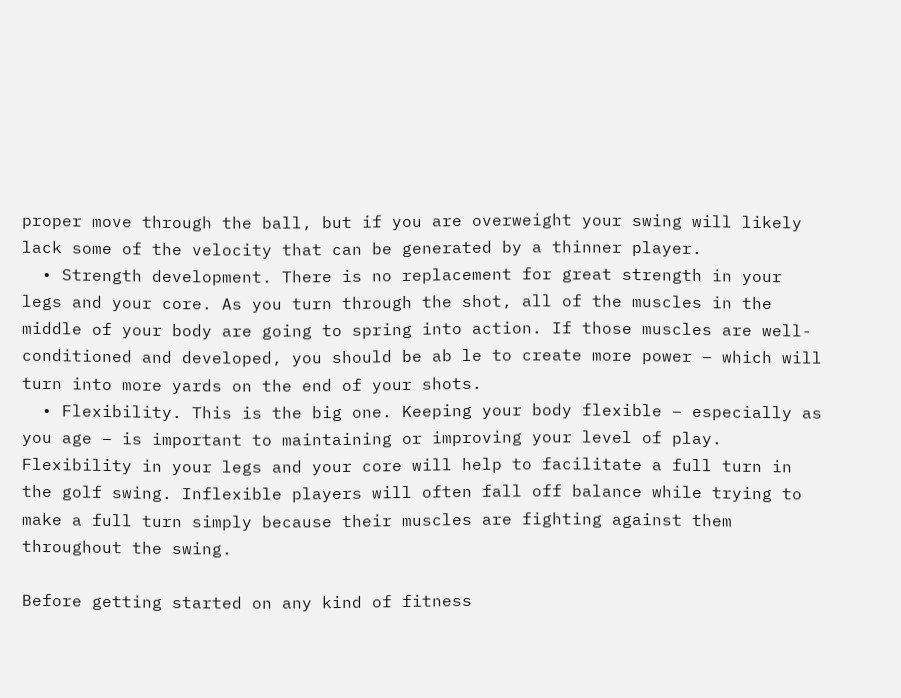proper move through the ball, but if you are overweight your swing will likely lack some of the velocity that can be generated by a thinner player.
  • Strength development. There is no replacement for great strength in your legs and your core. As you turn through the shot, all of the muscles in the middle of your body are going to spring into action. If those muscles are well-conditioned and developed, you should be ab le to create more power – which will turn into more yards on the end of your shots.
  • Flexibility. This is the big one. Keeping your body flexible – especially as you age – is important to maintaining or improving your level of play. Flexibility in your legs and your core will help to facilitate a full turn in the golf swing. Inflexible players will often fall off balance while trying to make a full turn simply because their muscles are fighting against them throughout the swing.

Before getting started on any kind of fitness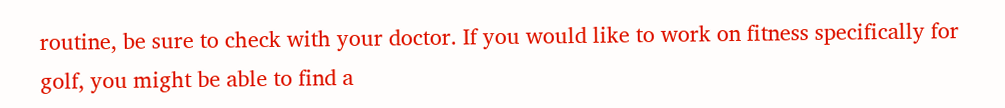routine, be sure to check with your doctor. If you would like to work on fitness specifically for golf, you might be able to find a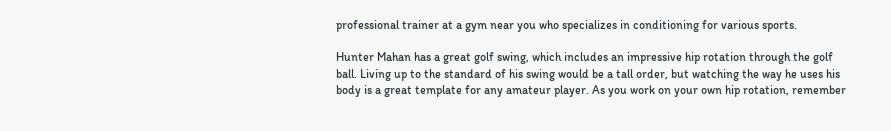professional trainer at a gym near you who specializes in conditioning for various sports.

Hunter Mahan has a great golf swing, which includes an impressive hip rotation through the golf ball. Living up to the standard of his swing would be a tall order, but watching the way he uses his body is a great template for any amateur player. As you work on your own hip rotation, remember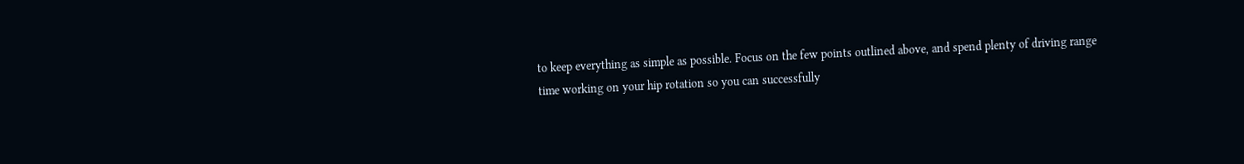to keep everything as simple as possible. Focus on the few points outlined above, and spend plenty of driving range time working on your hip rotation so you can successfully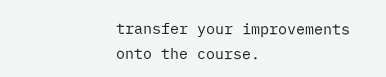transfer your improvements onto the course.